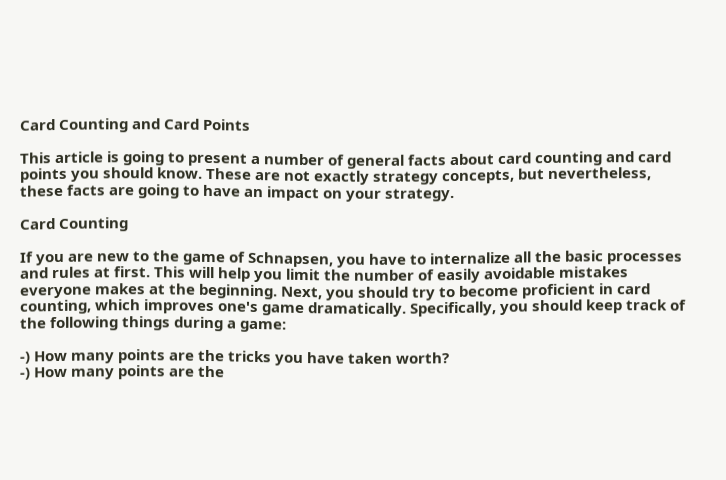Card Counting and Card Points

This article is going to present a number of general facts about card counting and card points you should know. These are not exactly strategy concepts, but nevertheless, these facts are going to have an impact on your strategy.

Card Counting

If you are new to the game of Schnapsen, you have to internalize all the basic processes and rules at first. This will help you limit the number of easily avoidable mistakes everyone makes at the beginning. Next, you should try to become proficient in card counting, which improves one's game dramatically. Specifically, you should keep track of the following things during a game:

-) How many points are the tricks you have taken worth?
-) How many points are the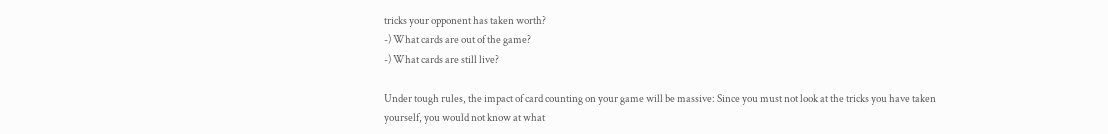tricks your opponent has taken worth?
-) What cards are out of the game?
-) What cards are still live?

Under tough rules, the impact of card counting on your game will be massive: Since you must not look at the tricks you have taken yourself, you would not know at what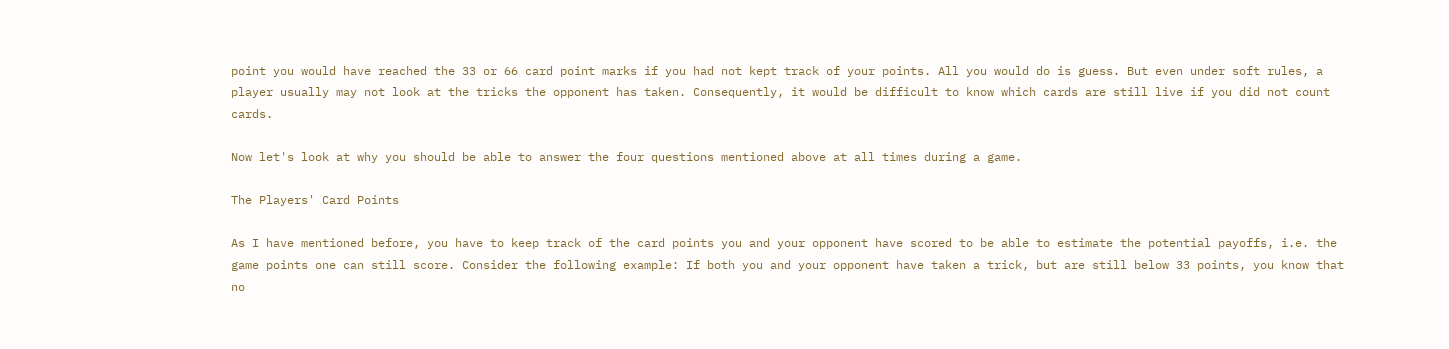point you would have reached the 33 or 66 card point marks if you had not kept track of your points. All you would do is guess. But even under soft rules, a player usually may not look at the tricks the opponent has taken. Consequently, it would be difficult to know which cards are still live if you did not count cards.

Now let's look at why you should be able to answer the four questions mentioned above at all times during a game.

The Players' Card Points

As I have mentioned before, you have to keep track of the card points you and your opponent have scored to be able to estimate the potential payoffs, i.e. the game points one can still score. Consider the following example: If both you and your opponent have taken a trick, but are still below 33 points, you know that no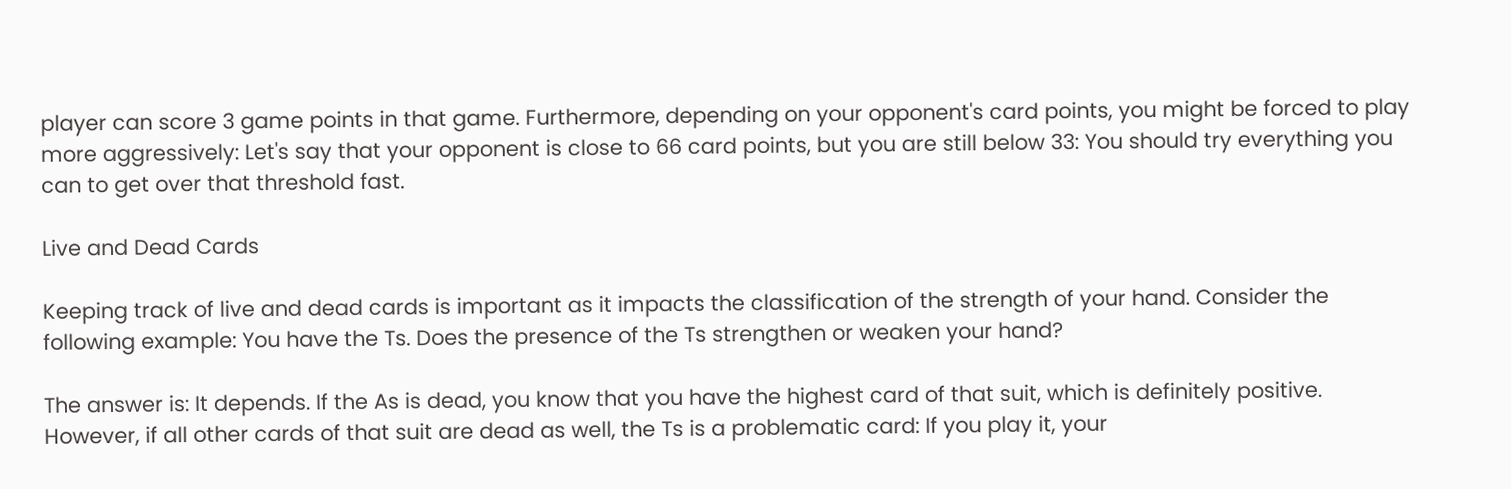player can score 3 game points in that game. Furthermore, depending on your opponent's card points, you might be forced to play more aggressively: Let's say that your opponent is close to 66 card points, but you are still below 33: You should try everything you can to get over that threshold fast.

Live and Dead Cards

Keeping track of live and dead cards is important as it impacts the classification of the strength of your hand. Consider the following example: You have the Ts. Does the presence of the Ts strengthen or weaken your hand?

The answer is: It depends. If the As is dead, you know that you have the highest card of that suit, which is definitely positive. However, if all other cards of that suit are dead as well, the Ts is a problematic card: If you play it, your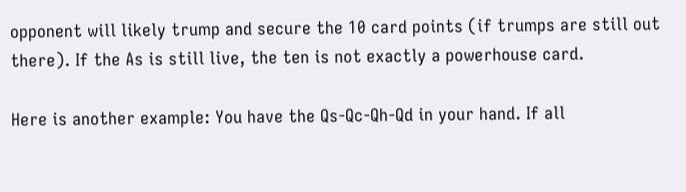opponent will likely trump and secure the 10 card points (if trumps are still out there). If the As is still live, the ten is not exactly a powerhouse card.

Here is another example: You have the Qs-Qc-Qh-Qd in your hand. If all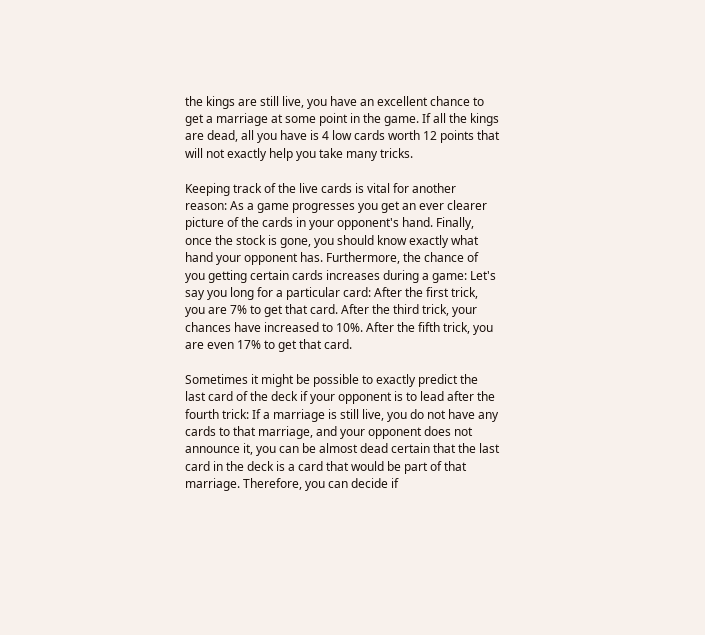the kings are still live, you have an excellent chance to get a marriage at some point in the game. If all the kings are dead, all you have is 4 low cards worth 12 points that will not exactly help you take many tricks.

Keeping track of the live cards is vital for another reason: As a game progresses you get an ever clearer picture of the cards in your opponent's hand. Finally, once the stock is gone, you should know exactly what hand your opponent has. Furthermore, the chance of you getting certain cards increases during a game: Let's say you long for a particular card: After the first trick, you are 7% to get that card. After the third trick, your chances have increased to 10%. After the fifth trick, you are even 17% to get that card.

Sometimes it might be possible to exactly predict the last card of the deck if your opponent is to lead after the fourth trick: If a marriage is still live, you do not have any cards to that marriage, and your opponent does not announce it, you can be almost dead certain that the last card in the deck is a card that would be part of that marriage. Therefore, you can decide if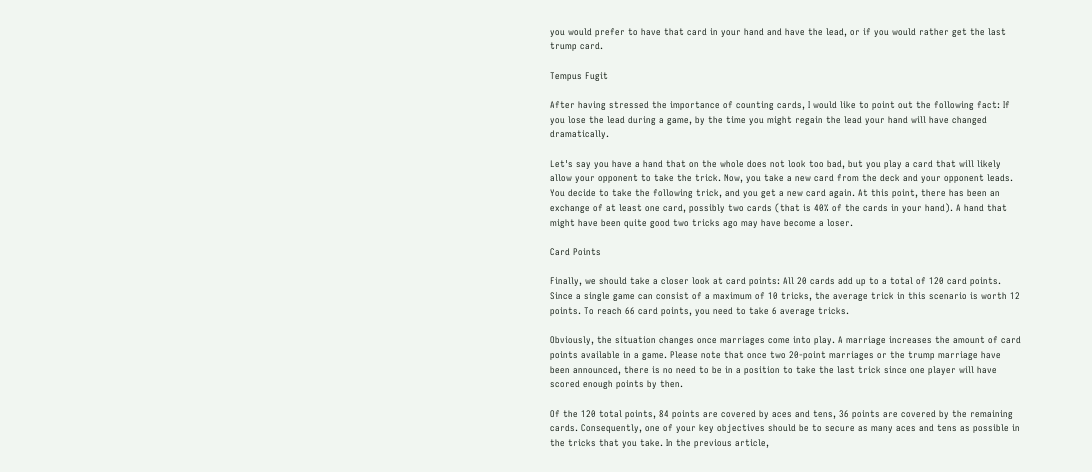you would prefer to have that card in your hand and have the lead, or if you would rather get the last trump card.

Tempus Fugit

After having stressed the importance of counting cards, I would like to point out the following fact: If you lose the lead during a game, by the time you might regain the lead your hand will have changed dramatically.

Let's say you have a hand that on the whole does not look too bad, but you play a card that will likely allow your opponent to take the trick. Now, you take a new card from the deck and your opponent leads. You decide to take the following trick, and you get a new card again. At this point, there has been an exchange of at least one card, possibly two cards (that is 40% of the cards in your hand). A hand that might have been quite good two tricks ago may have become a loser.

Card Points

Finally, we should take a closer look at card points: All 20 cards add up to a total of 120 card points. Since a single game can consist of a maximum of 10 tricks, the average trick in this scenario is worth 12 points. To reach 66 card points, you need to take 6 average tricks.

Obviously, the situation changes once marriages come into play. A marriage increases the amount of card points available in a game. Please note that once two 20-point marriages or the trump marriage have been announced, there is no need to be in a position to take the last trick since one player will have scored enough points by then.

Of the 120 total points, 84 points are covered by aces and tens, 36 points are covered by the remaining cards. Consequently, one of your key objectives should be to secure as many aces and tens as possible in the tricks that you take. In the previous article,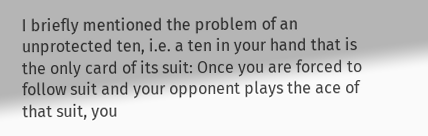I briefly mentioned the problem of an unprotected ten, i.e. a ten in your hand that is the only card of its suit: Once you are forced to follow suit and your opponent plays the ace of that suit, you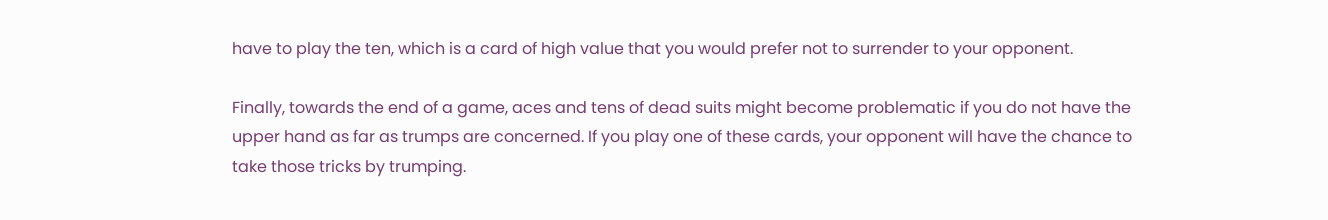have to play the ten, which is a card of high value that you would prefer not to surrender to your opponent.

Finally, towards the end of a game, aces and tens of dead suits might become problematic if you do not have the upper hand as far as trumps are concerned. If you play one of these cards, your opponent will have the chance to take those tricks by trumping.